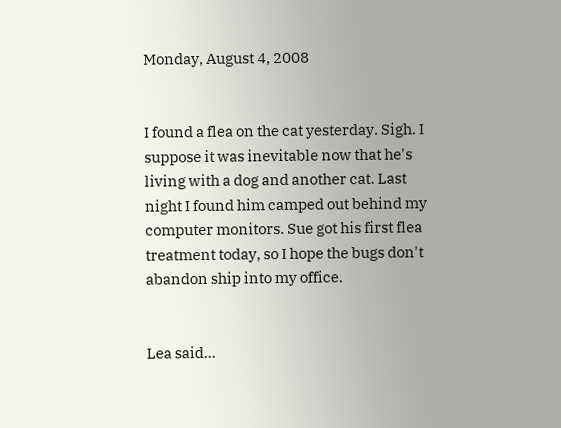Monday, August 4, 2008


I found a flea on the cat yesterday. Sigh. I suppose it was inevitable now that he's living with a dog and another cat. Last night I found him camped out behind my computer monitors. Sue got his first flea treatment today, so I hope the bugs don't abandon ship into my office.


Lea said...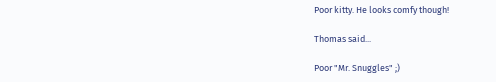Poor kitty. He looks comfy though!

Thomas said...

Poor "Mr. Snuggles" ;)